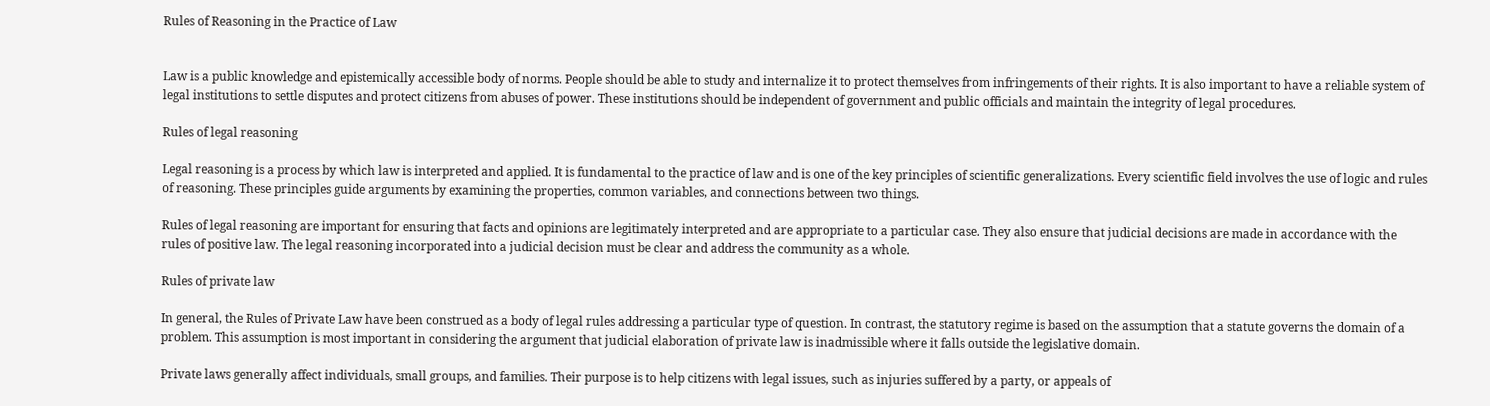Rules of Reasoning in the Practice of Law


Law is a public knowledge and epistemically accessible body of norms. People should be able to study and internalize it to protect themselves from infringements of their rights. It is also important to have a reliable system of legal institutions to settle disputes and protect citizens from abuses of power. These institutions should be independent of government and public officials and maintain the integrity of legal procedures.

Rules of legal reasoning

Legal reasoning is a process by which law is interpreted and applied. It is fundamental to the practice of law and is one of the key principles of scientific generalizations. Every scientific field involves the use of logic and rules of reasoning. These principles guide arguments by examining the properties, common variables, and connections between two things.

Rules of legal reasoning are important for ensuring that facts and opinions are legitimately interpreted and are appropriate to a particular case. They also ensure that judicial decisions are made in accordance with the rules of positive law. The legal reasoning incorporated into a judicial decision must be clear and address the community as a whole.

Rules of private law

In general, the Rules of Private Law have been construed as a body of legal rules addressing a particular type of question. In contrast, the statutory regime is based on the assumption that a statute governs the domain of a problem. This assumption is most important in considering the argument that judicial elaboration of private law is inadmissible where it falls outside the legislative domain.

Private laws generally affect individuals, small groups, and families. Their purpose is to help citizens with legal issues, such as injuries suffered by a party, or appeals of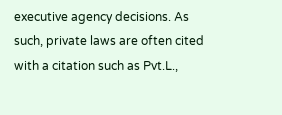executive agency decisions. As such, private laws are often cited with a citation such as Pvt.L.,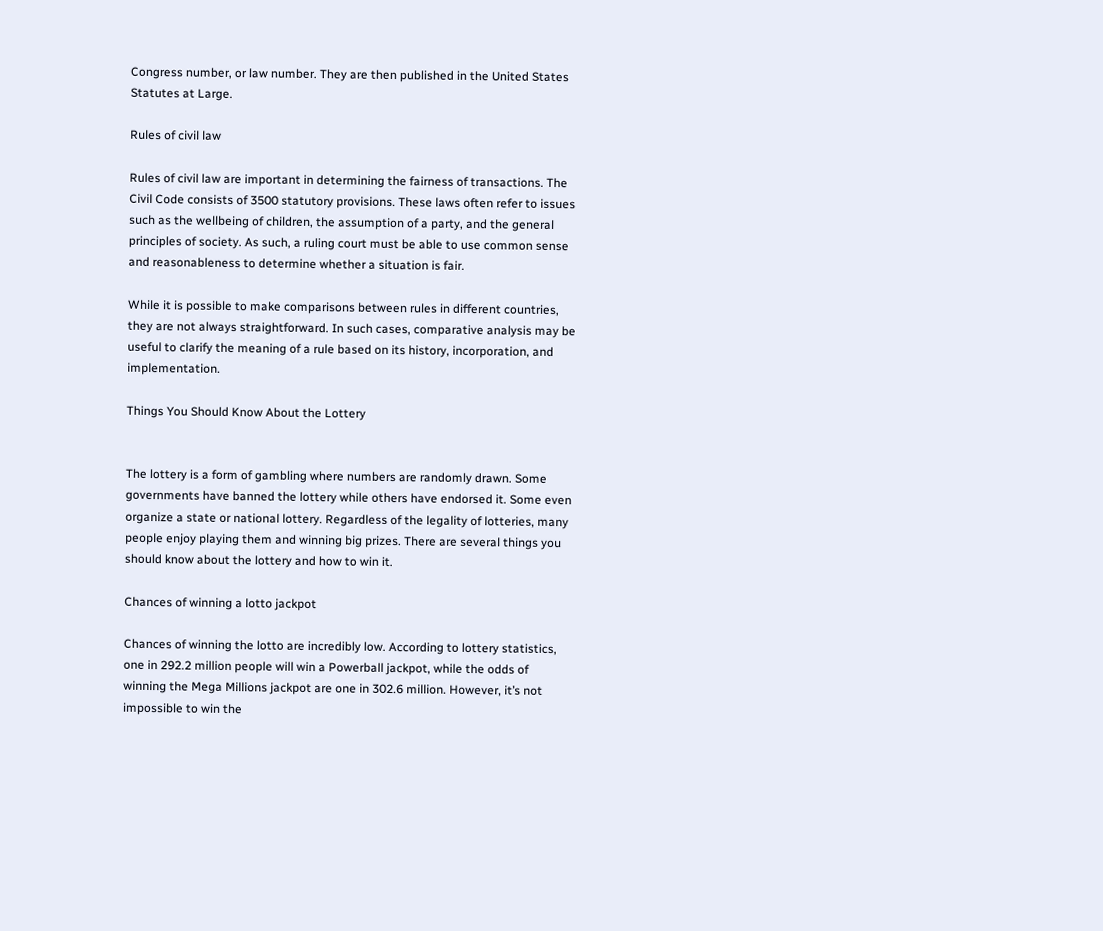Congress number, or law number. They are then published in the United States Statutes at Large.

Rules of civil law

Rules of civil law are important in determining the fairness of transactions. The Civil Code consists of 3500 statutory provisions. These laws often refer to issues such as the wellbeing of children, the assumption of a party, and the general principles of society. As such, a ruling court must be able to use common sense and reasonableness to determine whether a situation is fair.

While it is possible to make comparisons between rules in different countries, they are not always straightforward. In such cases, comparative analysis may be useful to clarify the meaning of a rule based on its history, incorporation, and implementation.

Things You Should Know About the Lottery


The lottery is a form of gambling where numbers are randomly drawn. Some governments have banned the lottery while others have endorsed it. Some even organize a state or national lottery. Regardless of the legality of lotteries, many people enjoy playing them and winning big prizes. There are several things you should know about the lottery and how to win it.

Chances of winning a lotto jackpot

Chances of winning the lotto are incredibly low. According to lottery statistics, one in 292.2 million people will win a Powerball jackpot, while the odds of winning the Mega Millions jackpot are one in 302.6 million. However, it’s not impossible to win the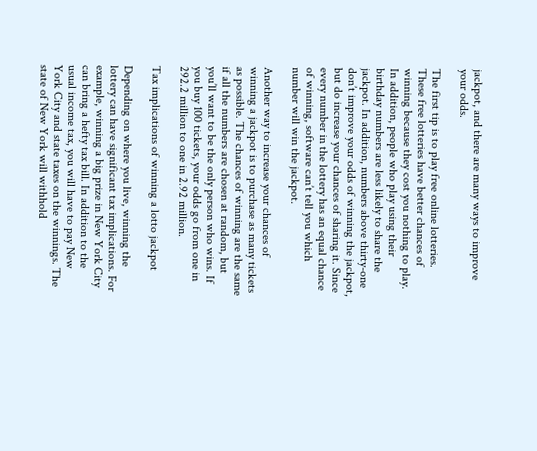jackpot, and there are many ways to improve your odds.

The first tip is to play free online lotteries. These free lotteries have better chances of winning because they cost you nothing to play. In addition, people who play using their birthday numbers are less likely to share the jackpot. In addition, numbers above thirty-one don’t improve your odds of winning the jackpot, but do increase your chances of sharing it. Since every number in the lottery has an equal chance of winning, software can’t tell you which number will win the jackpot.

Another way to increase your chances of winning a jackpot is to purchase as many tickets as possible. The chances of winning are the same if all the numbers are chosen at random, but you’ll want to be the only person who wins. If you buy 100 tickets, your odds go from one in 292.2 million to one in 2.92 million.

Tax implications of winning a lotto jackpot

Depending on where you live, winning the lottery can have significant tax implications. For example, winning a big prize in New York City can bring a hefty tax bill. In addition to the usual income tax, you will have to pay New York City and state taxes on the winnings. The state of New York will withhold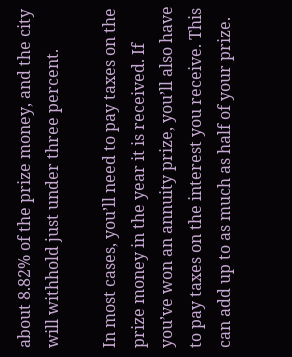about 8.82% of the prize money, and the city will withhold just under three percent.

In most cases, you’ll need to pay taxes on the prize money in the year it is received. If you’ve won an annuity prize, you’ll also have to pay taxes on the interest you receive. This can add up to as much as half of your prize.